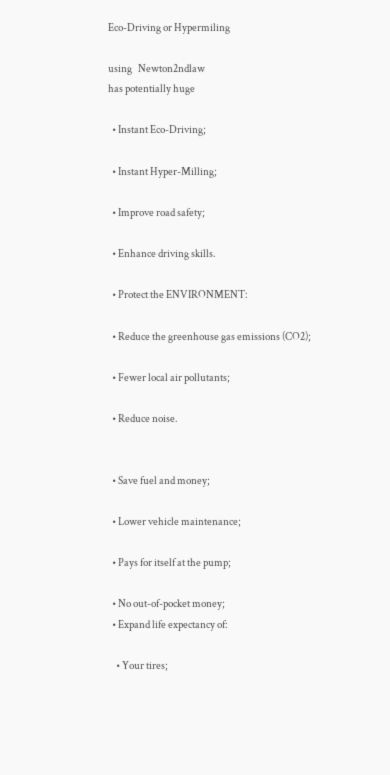Eco-Driving or Hypermiling

using   Newton2ndlaw
has potentially huge

  • Instant Eco-Driving;

  • Instant Hyper-Milling;

  • Improve road safety;

  • Enhance driving skills.

  • Protect the ENVIRONMENT:

  • Reduce the greenhouse gas emissions (CO2);

  • Fewer local air pollutants;

  • Reduce noise.


  • Save fuel and money;

  • Lower vehicle maintenance;

  • Pays for itself at the pump;

  • No out-of-pocket money;
  • Expand life expectancy of:

    • Your tires;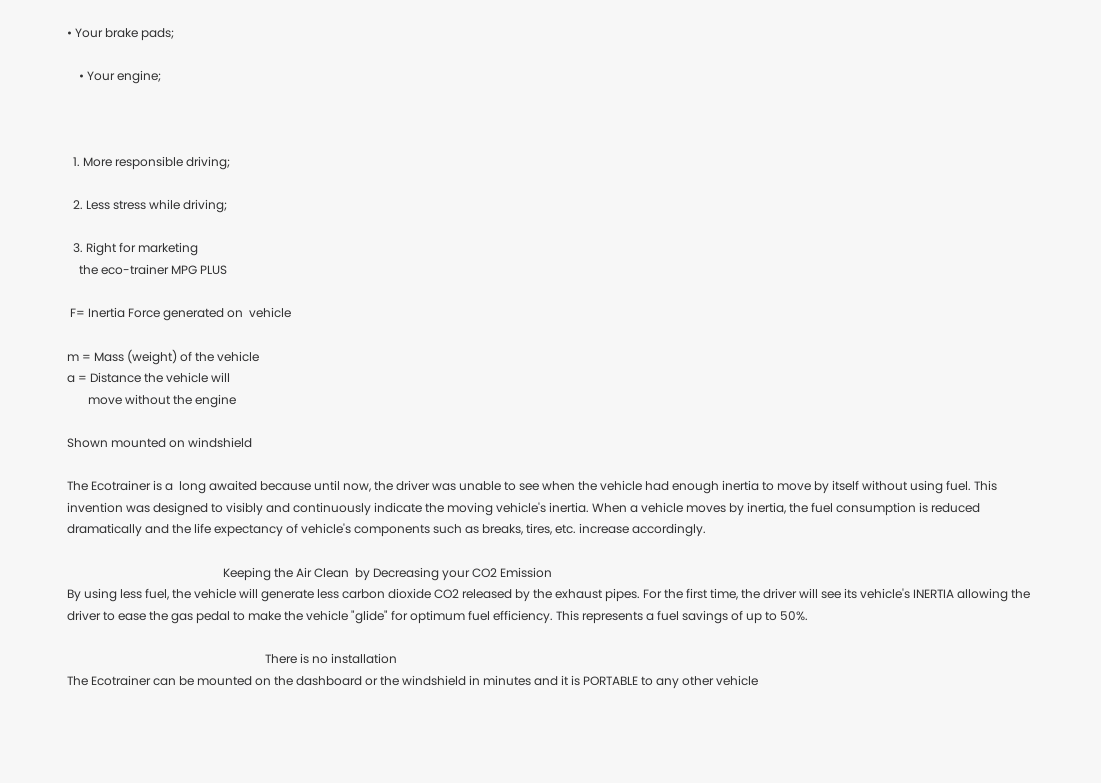• Your brake pads;

    • Your engine;



  1. More responsible driving;

  2. Less stress while driving;

  3. Right for marketing
    the eco-trainer MPG PLUS

 F= Inertia Force generated on  vehicle

m = Mass (weight) of the vehicle
a = Distance the vehicle will
       move without the engine

Shown mounted on windshield

The Ecotrainer is a  long awaited because until now, the driver was unable to see when the vehicle had enough inertia to move by itself without using fuel. This invention was designed to visibly and continuously indicate the moving vehicle's inertia. When a vehicle moves by inertia, the fuel consumption is reduced dramatically and the life expectancy of vehicle's components such as breaks, tires, etc. increase accordingly.

                                                    Keeping the Air Clean  by Decreasing your CO2 Emission
By using less fuel, the vehicle will generate less carbon dioxide CO2 released by the exhaust pipes. For the first time, the driver will see its vehicle's INERTIA allowing the driver to ease the gas pedal to make the vehicle "glide" for optimum fuel efficiency. This represents a fuel savings of up to 50%.

                                                                  There is no installation
The Ecotrainer can be mounted on the dashboard or the windshield in minutes and it is PORTABLE to any other vehicle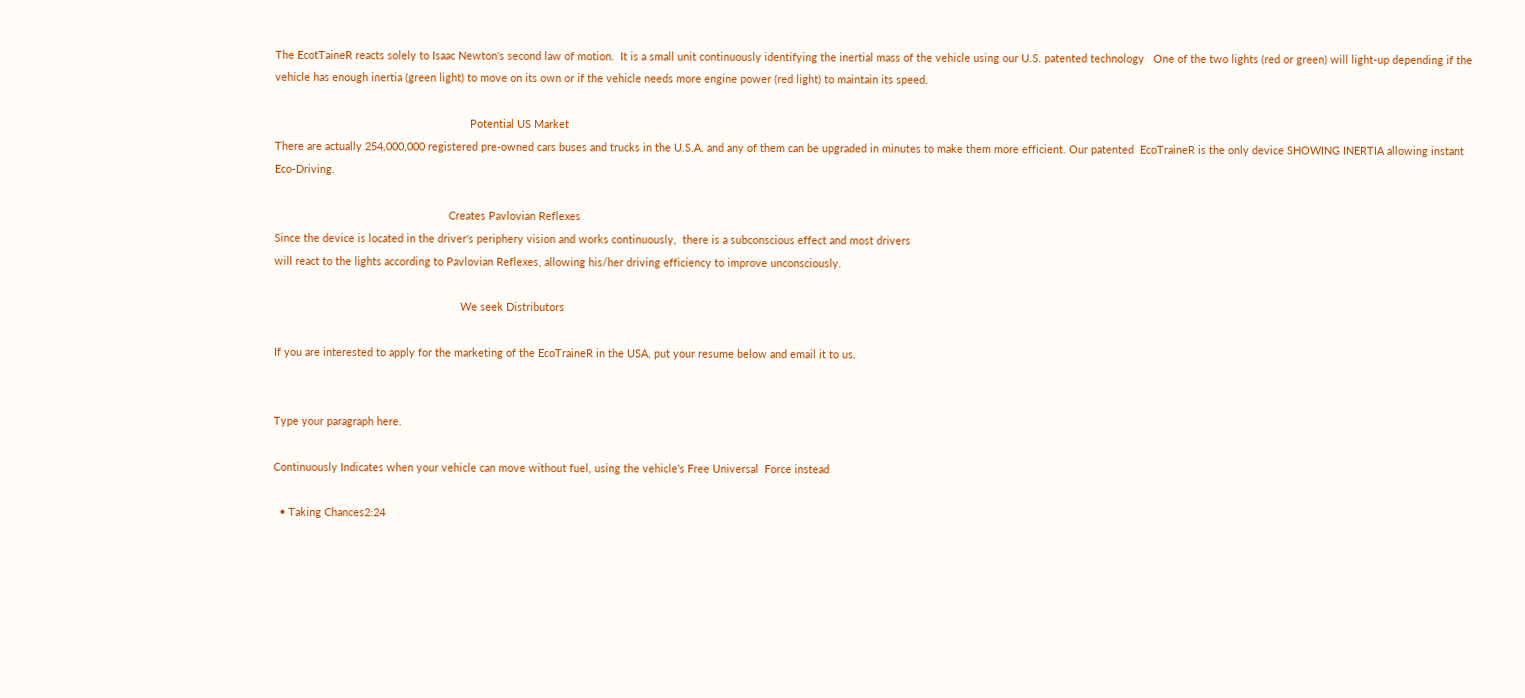The EcotTaineR reacts solely to Isaac Newton's second law of motion.  It is a small unit continuously identifying the inertial mass of the vehicle using our U.S. patented technology   One of the two lights (red or green) will light-up depending if the vehicle has enough inertia (green light) to move on its own or if the vehicle needs more engine power (red light) to maintain its speed.

                                                                 Potential US Market
There are actually 254,000,000 registered pre-owned cars buses and trucks in the U.S.A. and any of them can be upgraded in minutes to make them more efficient. Our patented  EcoTraineR is the only device SHOWING INERTIA allowing instant Eco-Driving.

                                                          Creates Pavlovian Reflexes
Since the device is located in the driver's periphery vision and works continuously,  there is a subconscious effect and most drivers
will react to the lights according to Pavlovian Reflexes, allowing his/her driving efficiency to improve unconsciously.

                                                              We seek Distributors

If you are interested to apply for the marketing of the EcoTraineR in the USA, put your resume below and email it to us.


Type your paragraph here.

Continuously Indicates when your vehicle can move without fuel, using the vehicle's Free Universal  Force instead

  • Taking Chances2:24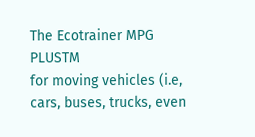The Ecotrainer MPG PLUSTM
for moving vehicles (i.e, cars, buses, trucks, even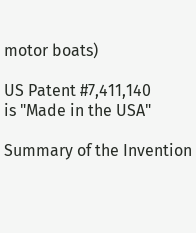motor boats)

US Patent #7,411,140
is "Made in the USA"

Summary of the Invention